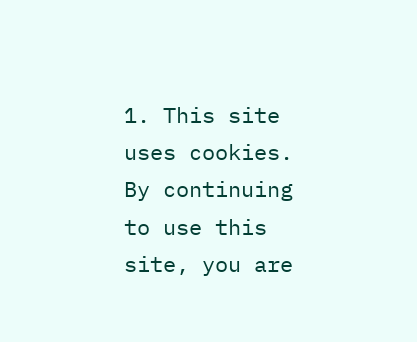1. This site uses cookies. By continuing to use this site, you are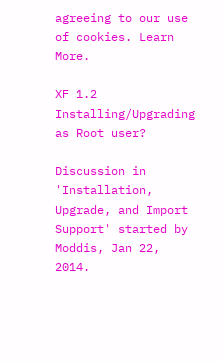agreeing to our use of cookies. Learn More.

XF 1.2 Installing/Upgrading as Root user?

Discussion in 'Installation, Upgrade, and Import Support' started by Moddis, Jan 22, 2014.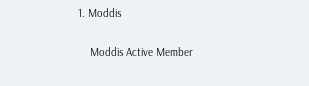1. Moddis

    Moddis Active Member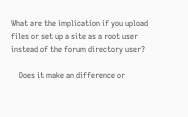What are the implication if you upload files or set up a site as a root user instead of the forum directory user?

    Does it make an difference or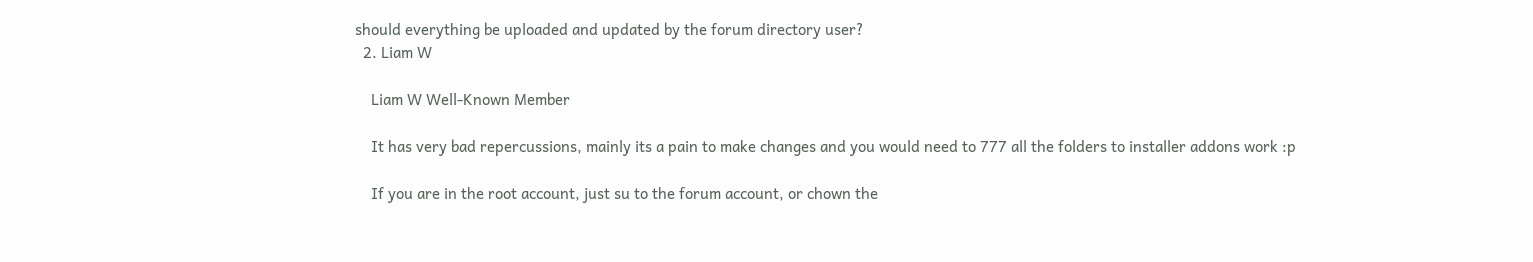should everything be uploaded and updated by the forum directory user?
  2. Liam W

    Liam W Well-Known Member

    It has very bad repercussions, mainly its a pain to make changes and you would need to 777 all the folders to installer addons work :p

    If you are in the root account, just su to the forum account, or chown the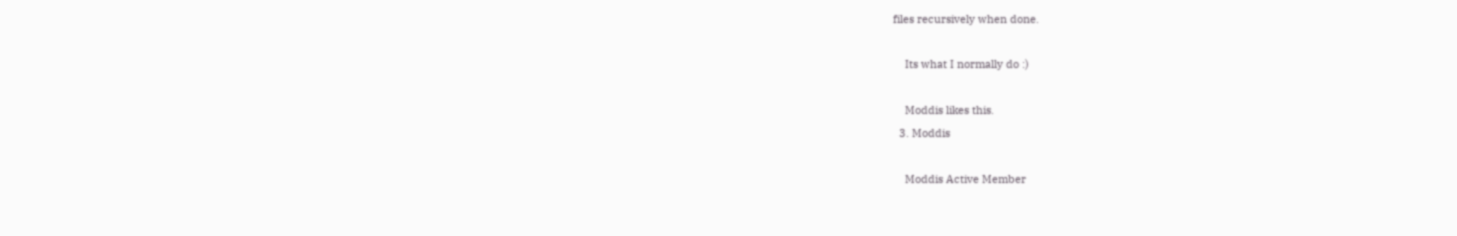files recursively when done.

    Its what I normally do :)

    Moddis likes this.
  3. Moddis

    Moddis Active Member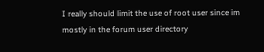I really should limit the use of root user since im mostly in the forum user directory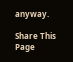anyway.

Share This Page